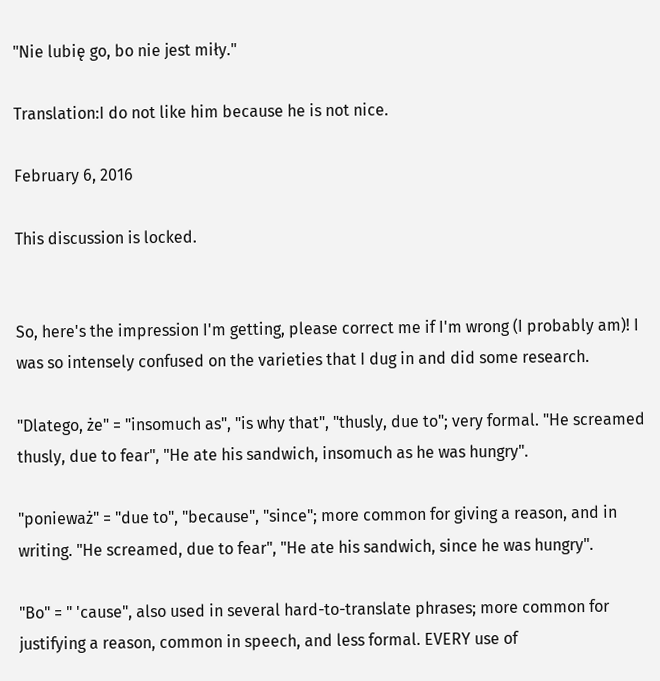"Nie lubię go, bo nie jest miły."

Translation:I do not like him because he is not nice.

February 6, 2016

This discussion is locked.


So, here's the impression I'm getting, please correct me if I'm wrong (I probably am)! I was so intensely confused on the varieties that I dug in and did some research.

"Dlatego, że" = "insomuch as", "is why that", "thusly, due to"; very formal. "He screamed thusly, due to fear", "He ate his sandwich, insomuch as he was hungry".

"ponieważ" = "due to", "because", "since"; more common for giving a reason, and in writing. "He screamed, due to fear", "He ate his sandwich, since he was hungry".

"Bo" = " 'cause", also used in several hard-to-translate phrases; more common for justifying a reason, common in speech, and less formal. EVERY use of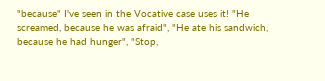"because" I've seen in the Vocative case uses it! "He screamed, because he was afraid", "He ate his sandwich, because he had hunger", "Stop,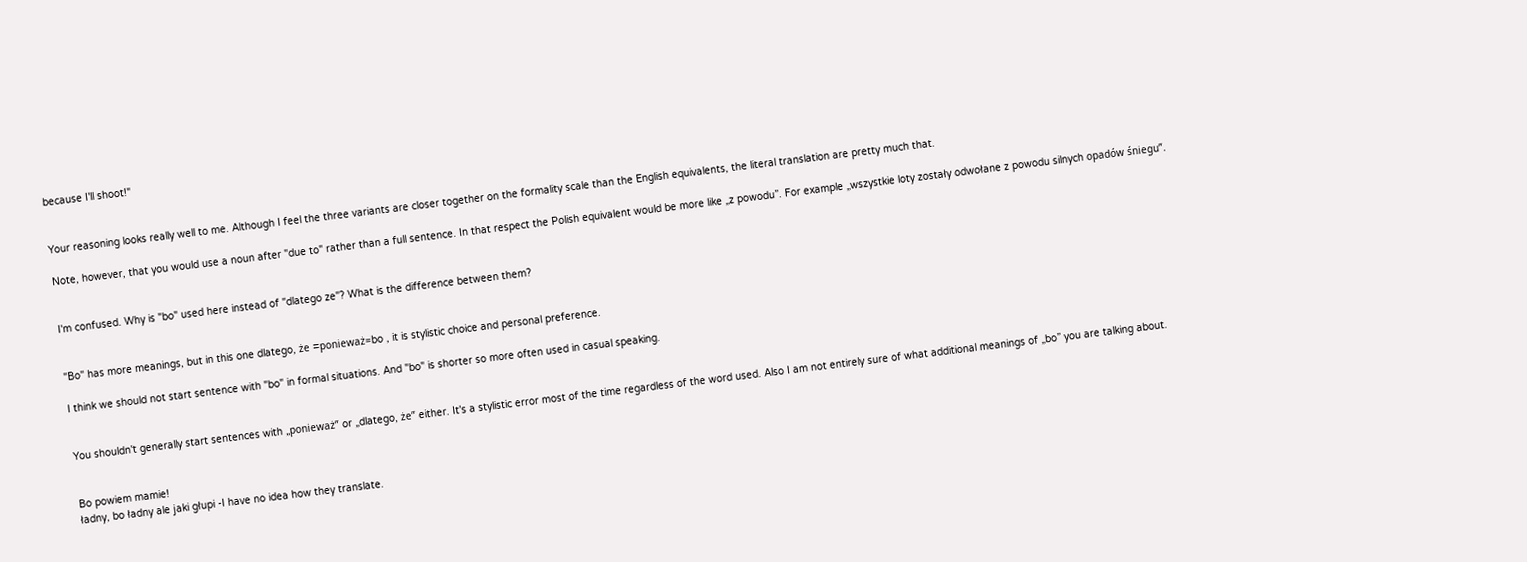because I'll shoot!"


Your reasoning looks really well to me. Although I feel the three variants are closer together on the formality scale than the English equivalents, the literal translation are pretty much that.

Note, however, that you would use a noun after "due to" rather than a full sentence. In that respect the Polish equivalent would be more like „z powodu”. For example „wszystkie loty zostały odwołane z powodu silnych opadów śniegu”.


I'm confused. Why is "bo" used here instead of "dlatego ze"? What is the difference between them?


"Bo" has more meanings, but in this one dlatego, że =ponieważ=bo , it is stylistic choice and personal preference.

I think we should not start sentence with "bo" in formal situations. And "bo" is shorter so more often used in casual speaking.


You shouldn't generally start sentences with „ponieważ” or „dlatego, że” either. It's a stylistic error most of the time regardless of the word used. Also I am not entirely sure of what additional meanings of „bo” you are talking about.


Bo powiem mamie!
ładny, bo ładny ale jaki głupi -I have no idea how they translate.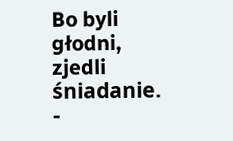Bo byli głodni, zjedli śniadanie. -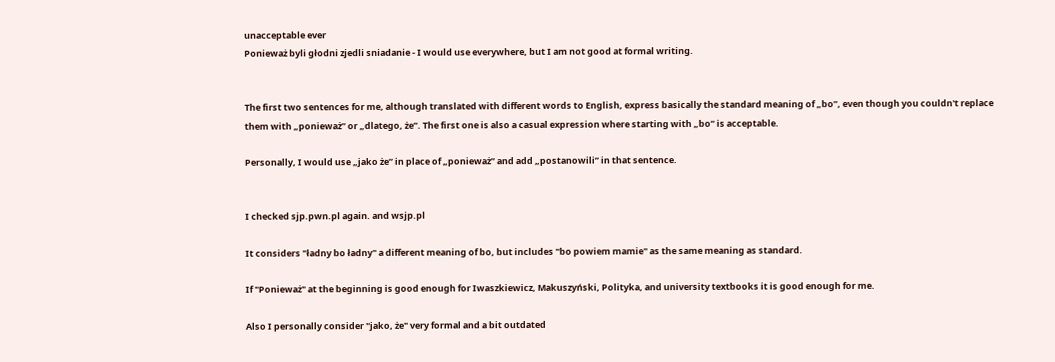unacceptable ever
Ponieważ byli głodni zjedli sniadanie - I would use everywhere, but I am not good at formal writing.


The first two sentences for me, although translated with different words to English, express basically the standard meaning of „bo”, even though you couldn't replace them with „ponieważ” or „dlatego, że”. The first one is also a casual expression where starting with „bo” is acceptable.

Personally, I would use „jako że” in place of „ponieważ” and add „postanowili” in that sentence.


I checked sjp.pwn.pl again. and wsjp.pl

It considers "ładny bo ładny" a different meaning of bo, but includes "bo powiem mamie" as the same meaning as standard.

If "Ponieważ" at the beginning is good enough for Iwaszkiewicz, Makuszyński, Polityka, and university textbooks it is good enough for me.

Also I personally consider "jako, że" very formal and a bit outdated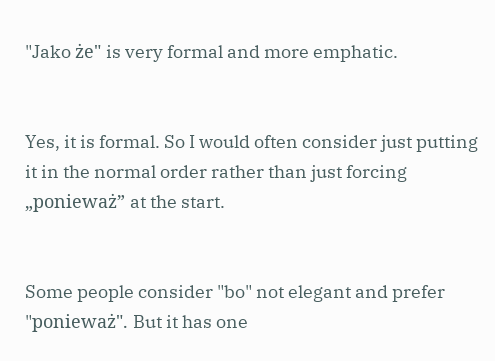"Jako że" is very formal and more emphatic.


Yes, it is formal. So I would often consider just putting it in the normal order rather than just forcing „ponieważ” at the start.


Some people consider "bo" not elegant and prefer "ponieważ". But it has one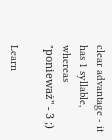clear advantage - it has 1 syllable, whereas "ponieważ" - 3 ;)

Learn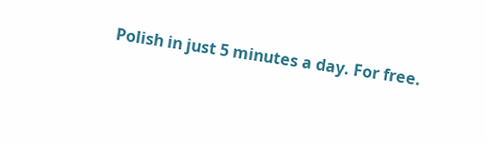Polish in just 5 minutes a day. For free.